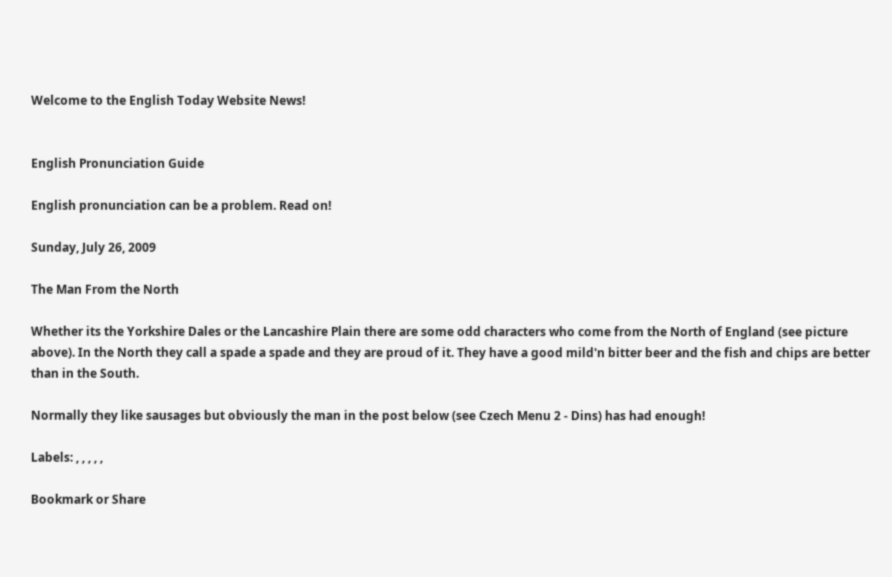Welcome to the English Today Website News!


English Pronunciation Guide

English pronunciation can be a problem. Read on!

Sunday, July 26, 2009

The Man From the North

Whether its the Yorkshire Dales or the Lancashire Plain there are some odd characters who come from the North of England (see picture above). In the North they call a spade a spade and they are proud of it. They have a good mild'n bitter beer and the fish and chips are better than in the South.

Normally they like sausages but obviously the man in the post below (see Czech Menu 2 - Dins) has had enough!

Labels: , , , , ,

Bookmark or Share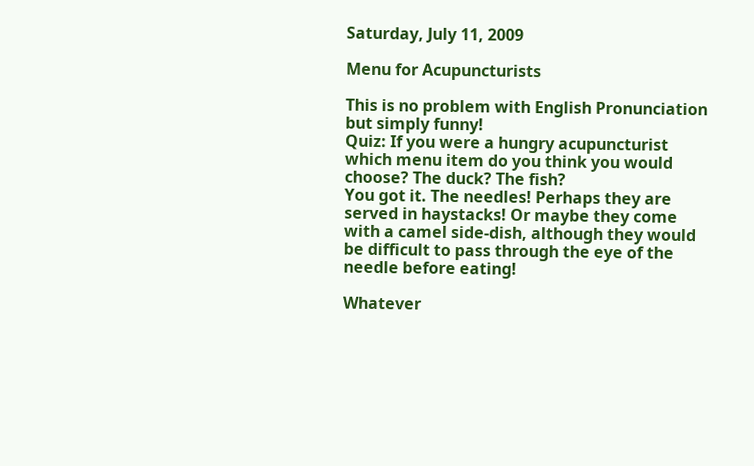Saturday, July 11, 2009

Menu for Acupuncturists

This is no problem with English Pronunciation but simply funny!
Quiz: If you were a hungry acupuncturist which menu item do you think you would choose? The duck? The fish?
You got it. The needles! Perhaps they are served in haystacks! Or maybe they come with a camel side-dish, although they would be difficult to pass through the eye of the needle before eating!

Whatever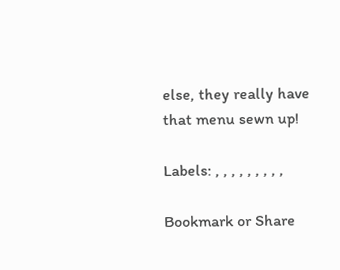else, they really have that menu sewn up!

Labels: , , , , , , , , ,

Bookmark or Share